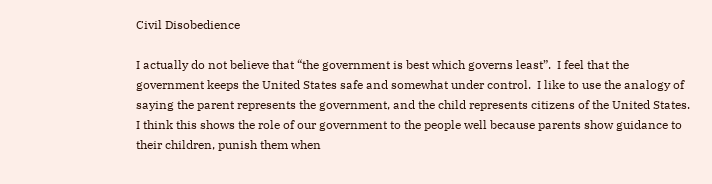Civil Disobedience

I actually do not believe that “the government is best which governs least”.  I feel that the government keeps the United States safe and somewhat under control.  I like to use the analogy of saying the parent represents the government, and the child represents citizens of the United States.  I think this shows the role of our government to the people well because parents show guidance to their children, punish them when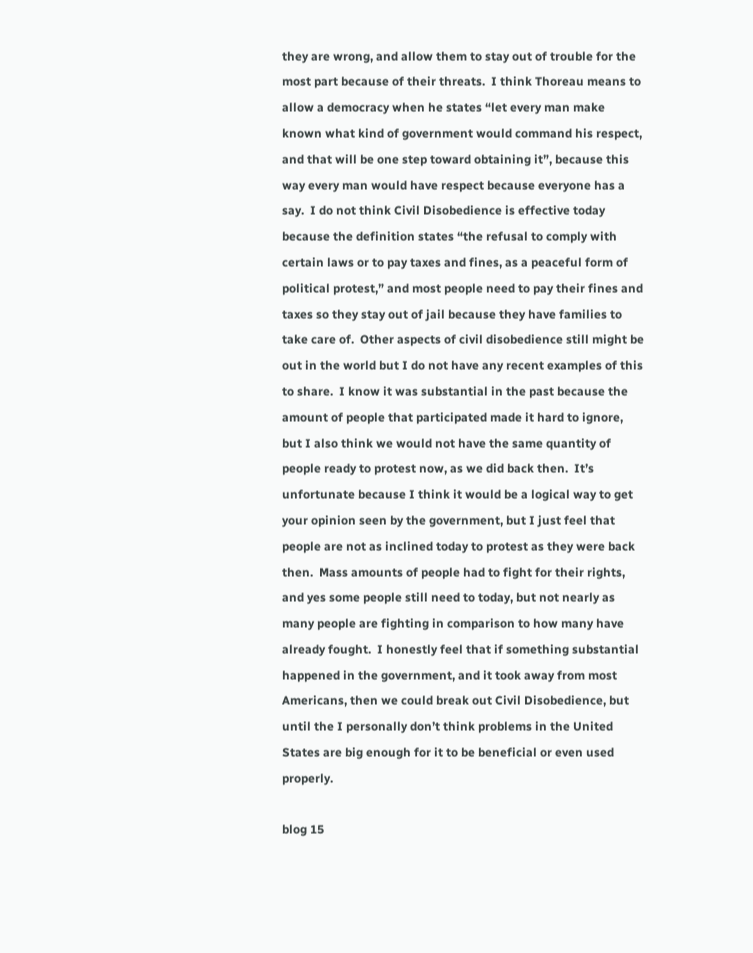they are wrong, and allow them to stay out of trouble for the most part because of their threats.  I think Thoreau means to allow a democracy when he states “let every man make known what kind of government would command his respect, and that will be one step toward obtaining it”, because this way every man would have respect because everyone has a say.  I do not think Civil Disobedience is effective today because the definition states “the refusal to comply with certain laws or to pay taxes and fines, as a peaceful form of political protest,” and most people need to pay their fines and taxes so they stay out of jail because they have families to take care of.  Other aspects of civil disobedience still might be out in the world but I do not have any recent examples of this to share.  I know it was substantial in the past because the amount of people that participated made it hard to ignore, but I also think we would not have the same quantity of people ready to protest now, as we did back then.  It’s unfortunate because I think it would be a logical way to get your opinion seen by the government, but I just feel that people are not as inclined today to protest as they were back then.  Mass amounts of people had to fight for their rights, and yes some people still need to today, but not nearly as many people are fighting in comparison to how many have already fought.  I honestly feel that if something substantial happened in the government, and it took away from most Americans, then we could break out Civil Disobedience, but until the I personally don’t think problems in the United States are big enough for it to be beneficial or even used properly.

blog 15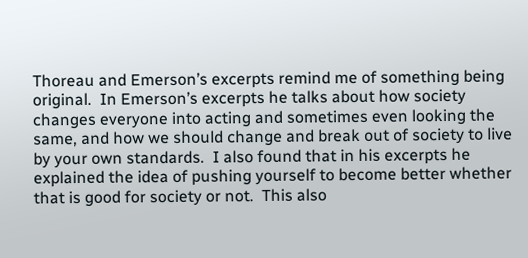Thoreau and Emerson’s excerpts remind me of something being original.  In Emerson’s excerpts he talks about how society changes everyone into acting and sometimes even looking the same, and how we should change and break out of society to live by your own standards.  I also found that in his excerpts he explained the idea of pushing yourself to become better whether that is good for society or not.  This also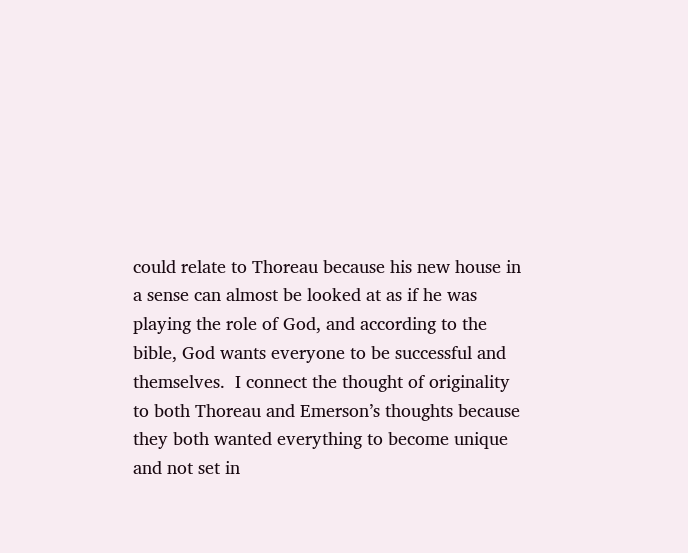could relate to Thoreau because his new house in a sense can almost be looked at as if he was playing the role of God, and according to the bible, God wants everyone to be successful and themselves.  I connect the thought of originality to both Thoreau and Emerson’s thoughts because they both wanted everything to become unique and not set in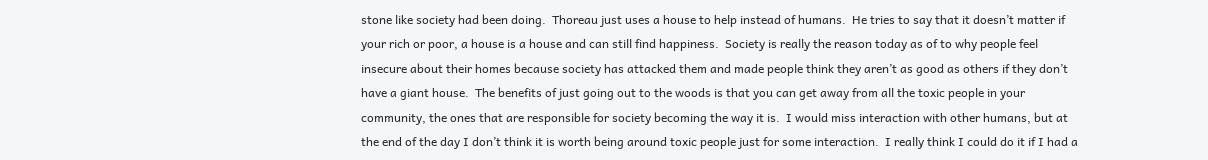stone like society had been doing.  Thoreau just uses a house to help instead of humans.  He tries to say that it doesn’t matter if your rich or poor, a house is a house and can still find happiness.  Society is really the reason today as of to why people feel insecure about their homes because society has attacked them and made people think they aren’t as good as others if they don’t have a giant house.  The benefits of just going out to the woods is that you can get away from all the toxic people in your community, the ones that are responsible for society becoming the way it is.  I would miss interaction with other humans, but at the end of the day I don’t think it is worth being around toxic people just for some interaction.  I really think I could do it if I had a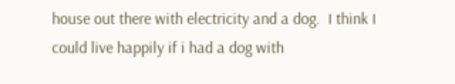house out there with electricity and a dog.  I think I could live happily if i had a dog with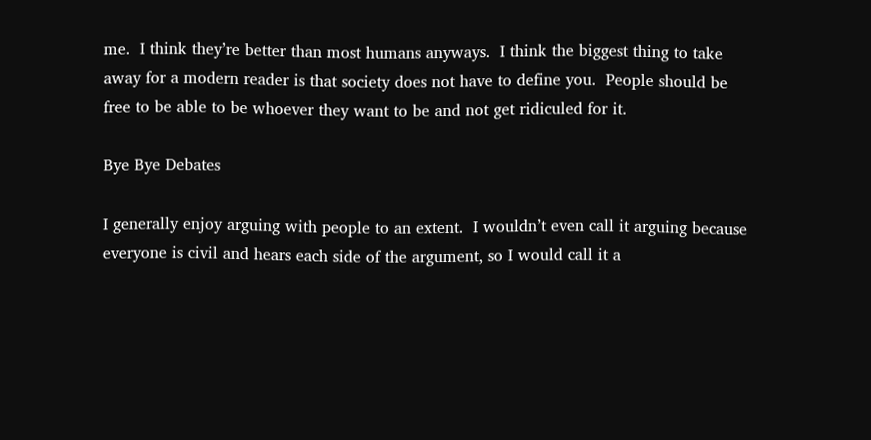me.  I think they’re better than most humans anyways.  I think the biggest thing to take away for a modern reader is that society does not have to define you.  People should be free to be able to be whoever they want to be and not get ridiculed for it.

Bye Bye Debates

I generally enjoy arguing with people to an extent.  I wouldn’t even call it arguing because everyone is civil and hears each side of the argument, so I would call it a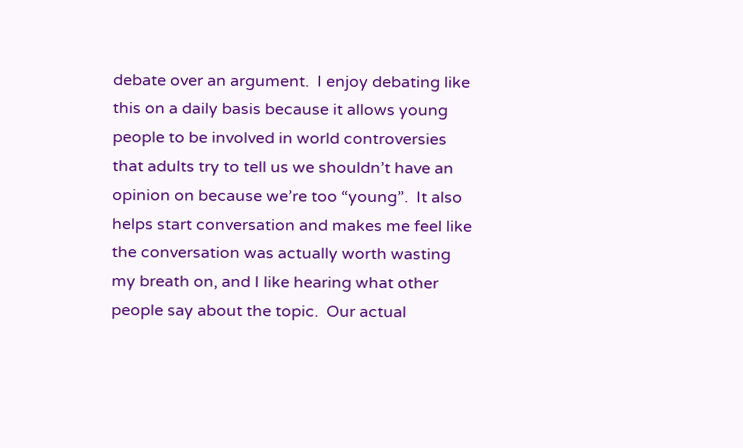debate over an argument.  I enjoy debating like this on a daily basis because it allows young people to be involved in world controversies that adults try to tell us we shouldn’t have an opinion on because we’re too “young”.  It also helps start conversation and makes me feel like the conversation was actually worth wasting my breath on, and I like hearing what other people say about the topic.  Our actual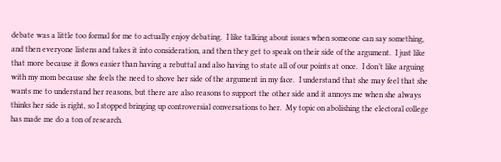debate was a little too formal for me to actually enjoy debating.  I like talking about issues when someone can say something, and then everyone listens and takes it into consideration, and then they get to speak on their side of the argument.  I just like that more because it flows easier than having a rebuttal and also having to state all of our points at once.  I don’t like arguing with my mom because she feels the need to shove her side of the argument in my face.  I understand that she may feel that she wants me to understand her reasons, but there are also reasons to support the other side and it annoys me when she always thinks her side is right, so I stopped bringing up controversial conversations to her.  My topic on abolishing the electoral college has made me do a ton of research.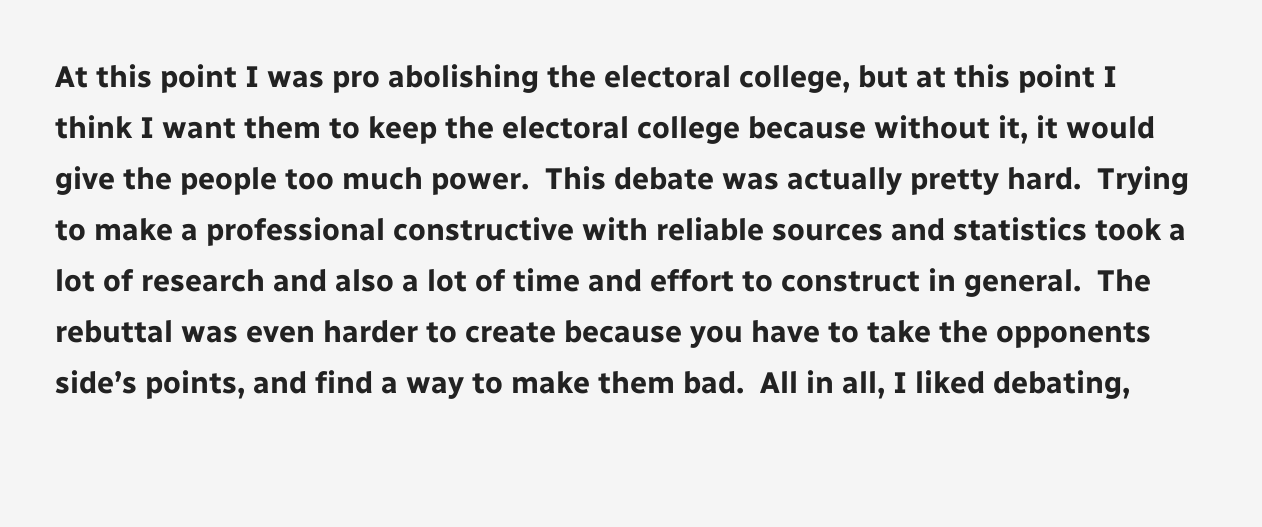At this point I was pro abolishing the electoral college, but at this point I think I want them to keep the electoral college because without it, it would give the people too much power.  This debate was actually pretty hard.  Trying to make a professional constructive with reliable sources and statistics took a lot of research and also a lot of time and effort to construct in general.  The rebuttal was even harder to create because you have to take the opponents side’s points, and find a way to make them bad.  All in all, I liked debating,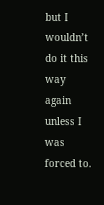but I wouldn’t do it this way again unless I was forced to.